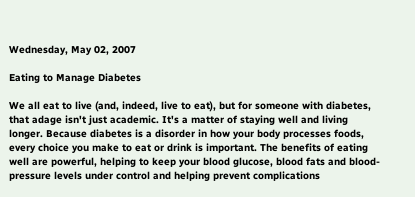Wednesday, May 02, 2007

Eating to Manage Diabetes

We all eat to live (and, indeed, live to eat), but for someone with diabetes, that adage isn't just academic. It's a matter of staying well and living longer. Because diabetes is a disorder in how your body processes foods, every choice you make to eat or drink is important. The benefits of eating well are powerful, helping to keep your blood glucose, blood fats and blood-pressure levels under control and helping prevent complications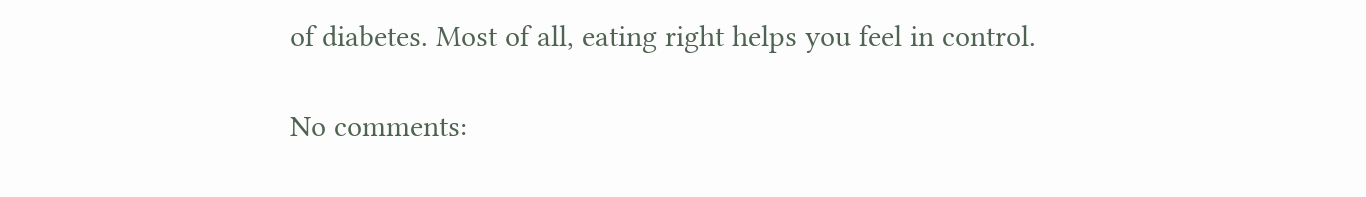of diabetes. Most of all, eating right helps you feel in control.

No comments: